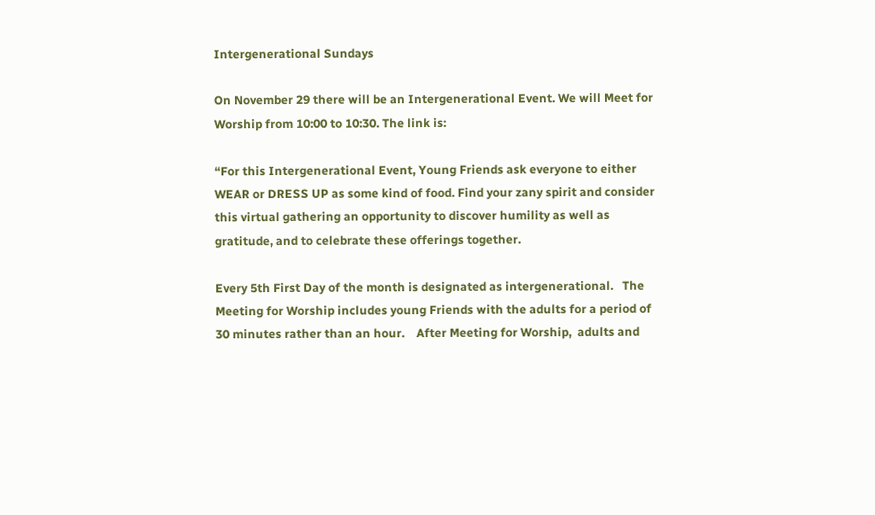Intergenerational Sundays

On November 29 there will be an Intergenerational Event. We will Meet for Worship from 10:00 to 10:30. The link is:

“For this Intergenerational Event, Young Friends ask everyone to either WEAR or DRESS UP as some kind of food. Find your zany spirit and consider this virtual gathering an opportunity to discover humility as well as gratitude, and to celebrate these offerings together.

Every 5th First Day of the month is designated as intergenerational.   The Meeting for Worship includes young Friends with the adults for a period of 30 minutes rather than an hour.    After Meeting for Worship,  adults and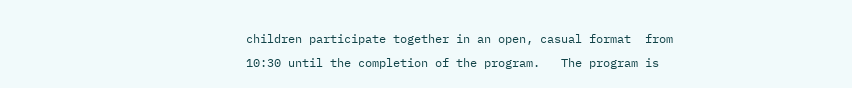children participate together in an open, casual format  from 10:30 until the completion of the program.   The program is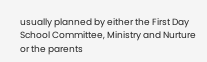usually planned by either the First Day School Committee, Ministry and Nurture or the parents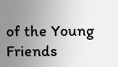of the Young Friends